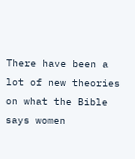There have been a lot of new theories on what the Bible says women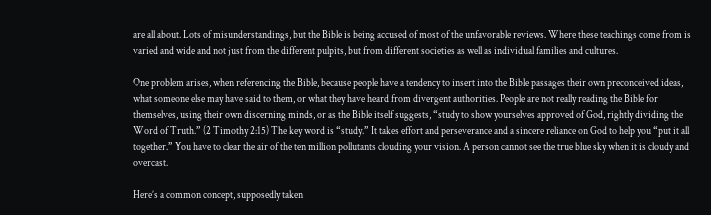are all about. Lots of misunderstandings, but the Bible is being accused of most of the unfavorable reviews. Where these teachings come from is varied and wide and not just from the different pulpits, but from different societies as well as individual families and cultures.

One problem arises, when referencing the Bible, because people have a tendency to insert into the Bible passages their own preconceived ideas, what someone else may have said to them, or what they have heard from divergent authorities. People are not really reading the Bible for themselves, using their own discerning minds, or as the Bible itself suggests, “study to show yourselves approved of God, rightly dividing the Word of Truth.” (2 Timothy 2:15) The key word is “study.” It takes effort and perseverance and a sincere reliance on God to help you “put it all together.” You have to clear the air of the ten million pollutants clouding your vision. A person cannot see the true blue sky when it is cloudy and overcast.

Here’s a common concept, supposedly taken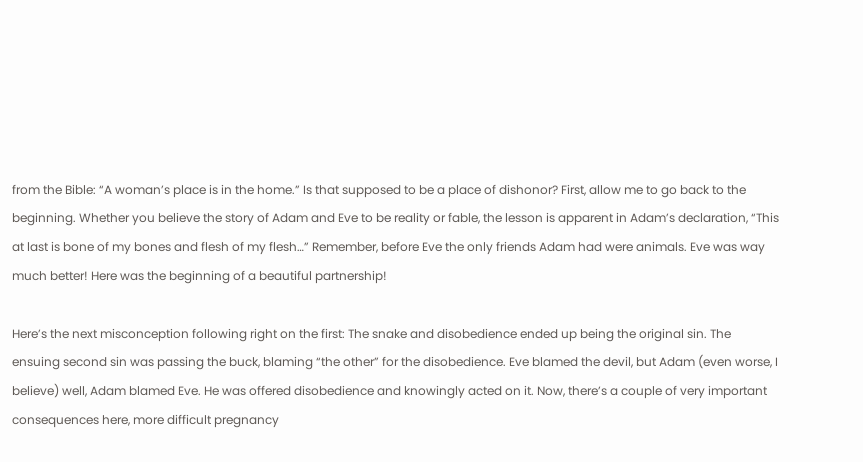from the Bible: “A woman’s place is in the home.” Is that supposed to be a place of dishonor? First, allow me to go back to the beginning. Whether you believe the story of Adam and Eve to be reality or fable, the lesson is apparent in Adam’s declaration, “This at last is bone of my bones and flesh of my flesh…” Remember, before Eve the only friends Adam had were animals. Eve was way much better! Here was the beginning of a beautiful partnership!

Here’s the next misconception following right on the first: The snake and disobedience ended up being the original sin. The ensuing second sin was passing the buck, blaming “the other” for the disobedience. Eve blamed the devil, but Adam (even worse, I believe) well, Adam blamed Eve. He was offered disobedience and knowingly acted on it. Now, there’s a couple of very important consequences here, more difficult pregnancy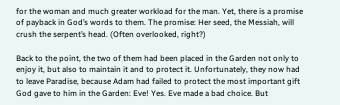for the woman and much greater workload for the man. Yet, there is a promise of payback in God’s words to them. The promise: Her seed, the Messiah, will crush the serpent’s head. (Often overlooked, right?)

Back to the point, the two of them had been placed in the Garden not only to enjoy it, but also to maintain it and to protect it. Unfortunately, they now had to leave Paradise, because Adam had failed to protect the most important gift God gave to him in the Garden: Eve! Yes. Eve made a bad choice. But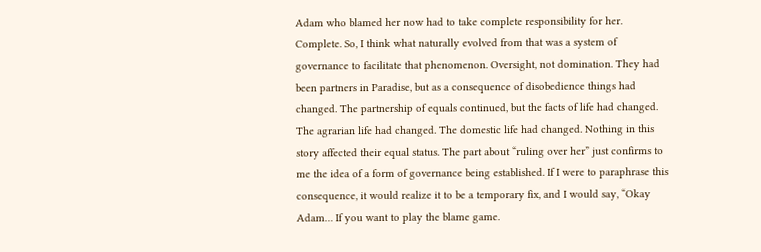Adam who blamed her now had to take complete responsibility for her. Complete. So, I think what naturally evolved from that was a system of governance to facilitate that phenomenon. Oversight, not domination. They had been partners in Paradise, but as a consequence of disobedience things had changed. The partnership of equals continued, but the facts of life had changed. The agrarian life had changed. The domestic life had changed. Nothing in this story affected their equal status. The part about “ruling over her” just confirms to me the idea of a form of governance being established. If I were to paraphrase this consequence, it would realize it to be a temporary fix, and I would say, “Okay Adam… If you want to play the blame game.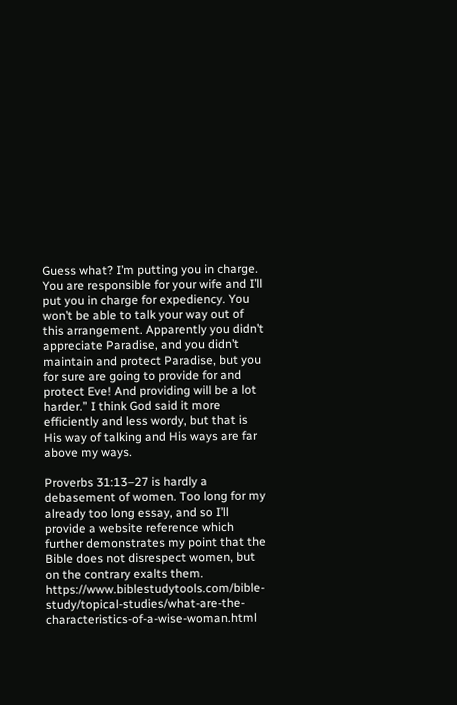Guess what? I’m putting you in charge. You are responsible for your wife and I’ll put you in charge for expediency. You won’t be able to talk your way out of this arrangement. Apparently you didn’t appreciate Paradise, and you didn’t maintain and protect Paradise, but you for sure are going to provide for and protect Eve! And providing will be a lot harder.” I think God said it more efficiently and less wordy, but that is His way of talking and His ways are far above my ways.

Proverbs 31:13–27 is hardly a debasement of women. Too long for my already too long essay, and so I’ll provide a website reference which further demonstrates my point that the Bible does not disrespect women, but on the contrary exalts them. https://www.biblestudytools.com/bible-study/topical-studies/what-are-the-characteristics-of-a-wise-woman.html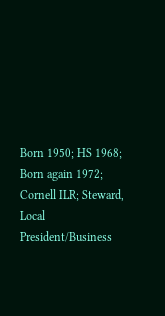Born 1950; HS 1968; Born again 1972; Cornell ILR; Steward, Local President/Business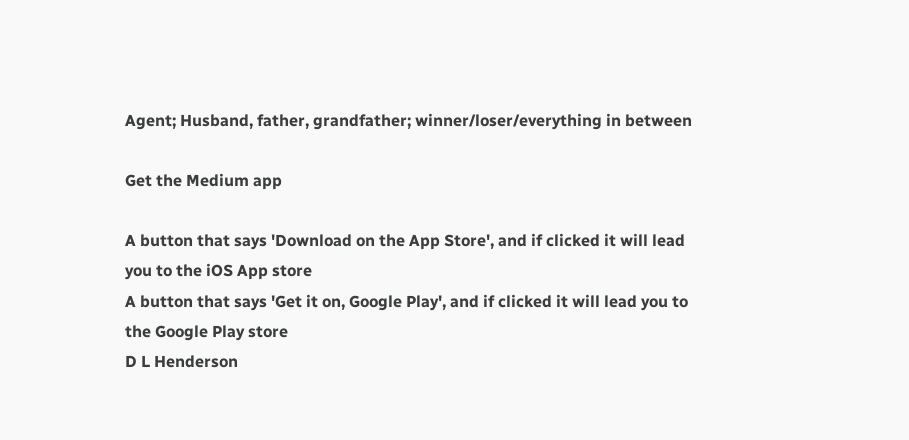Agent; Husband, father, grandfather; winner/loser/everything in between

Get the Medium app

A button that says 'Download on the App Store', and if clicked it will lead you to the iOS App store
A button that says 'Get it on, Google Play', and if clicked it will lead you to the Google Play store
D L Henderson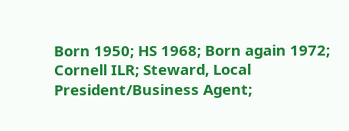Born 1950; HS 1968; Born again 1972; Cornell ILR; Steward, Local President/Business Agent;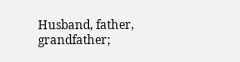Husband, father, grandfather;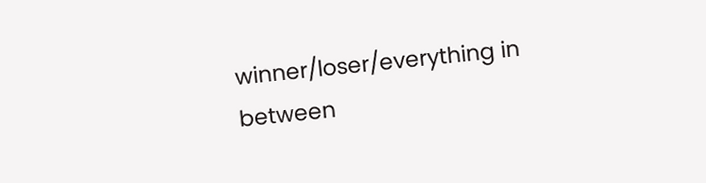winner/loser/everything in between